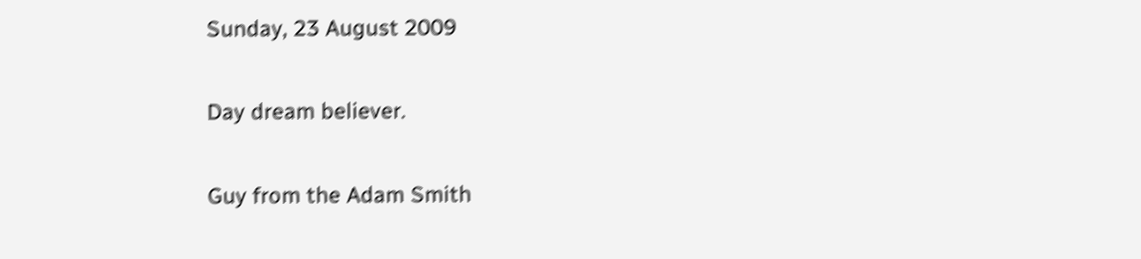Sunday, 23 August 2009

Day dream believer.

Guy from the Adam Smith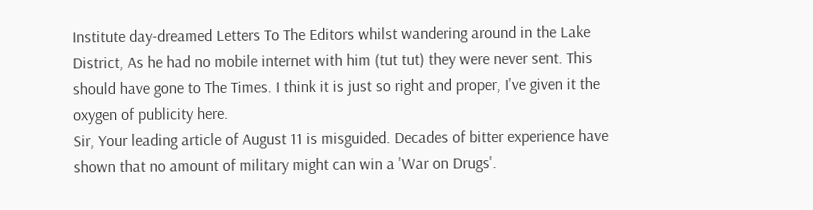Institute day-dreamed Letters To The Editors whilst wandering around in the Lake District, As he had no mobile internet with him (tut tut) they were never sent. This should have gone to The Times. I think it is just so right and proper, I've given it the oxygen of publicity here.
Sir, Your leading article of August 11 is misguided. Decades of bitter experience have shown that no amount of military might can win a 'War on Drugs'.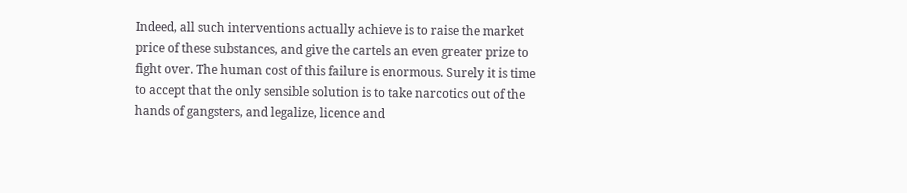Indeed, all such interventions actually achieve is to raise the market price of these substances, and give the cartels an even greater prize to fight over. The human cost of this failure is enormous. Surely it is time to accept that the only sensible solution is to take narcotics out of the hands of gangsters, and legalize, licence and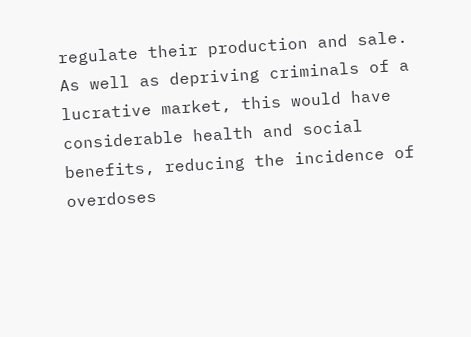regulate their production and sale. As well as depriving criminals of a lucrative market, this would have considerable health and social benefits, reducing the incidence of overdoses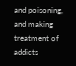and poisoning, and making treatment of addicts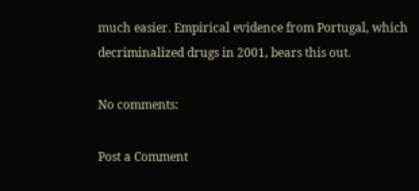much easier. Empirical evidence from Portugal, which decriminalized drugs in 2001, bears this out.

No comments:

Post a Comment